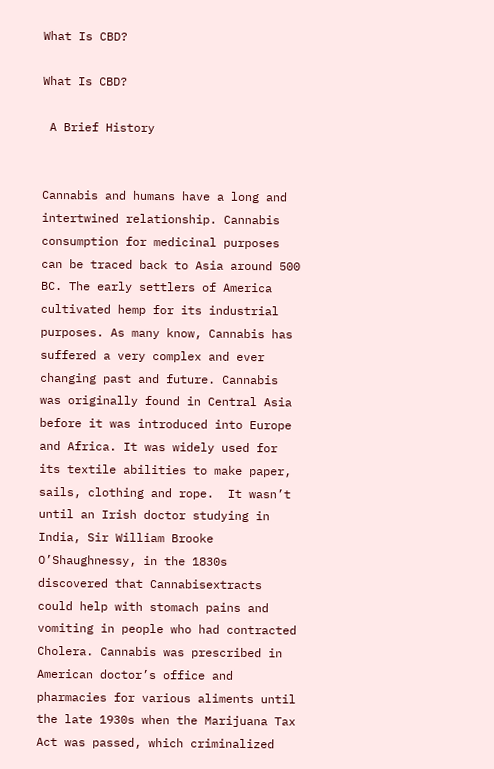What Is CBD?

What Is CBD?

 A Brief History


Cannabis and humans have a long and intertwined relationship. Cannabis consumption for medicinal purposes can be traced back to Asia around 500 BC. The early settlers of America cultivated hemp for its industrial purposes. As many know, Cannabis has suffered a very complex and ever changing past and future. Cannabis was originally found in Central Asia before it was introduced into Europe and Africa. It was widely used for its textile abilities to make paper, sails, clothing and rope.  It wasn’t until an Irish doctor studying in India, Sir William Brooke O’Shaughnessy, in the 1830s discovered that Cannabisextracts could help with stomach pains and vomiting in people who had contracted Cholera. Cannabis was prescribed in American doctor’s office and pharmacies for various aliments until the late 1930s when the Marijuana Tax Act was passed, which criminalized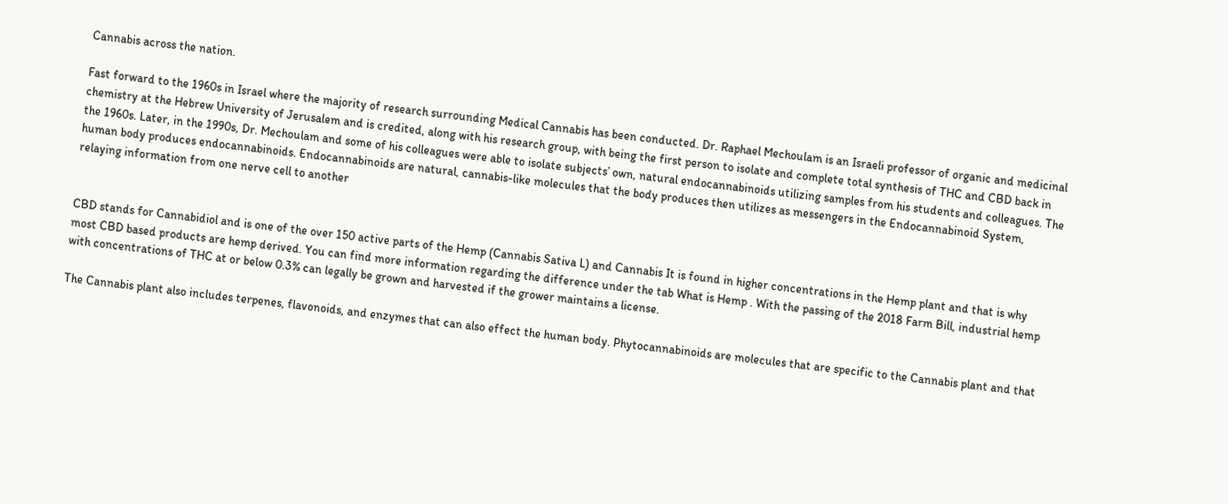Cannabis across the nation.

Fast forward to the 1960s in Israel where the majority of research surrounding Medical Cannabis has been conducted. Dr. Raphael Mechoulam is an Israeli professor of organic and medicinal chemistry at the Hebrew University of Jerusalem and is credited, along with his research group, with being the first person to isolate and complete total synthesis of THC and CBD back in the 1960s. Later, in the 1990s, Dr. Mechoulam and some of his colleagues were able to isolate subjects’ own, natural endocannabinoids utilizing samples from his students and colleagues. The human body produces endocannabinoids. Endocannabinoids are natural, cannabis-like molecules that the body produces then utilizes as messengers in the Endocannabinoid System, relaying information from one nerve cell to another


CBD stands for Cannabidiol and is one of the over 150 active parts of the Hemp (Cannabis Sativa L) and Cannabis It is found in higher concentrations in the Hemp plant and that is why most CBD based products are hemp derived. You can find more information regarding the difference under the tab What is Hemp . With the passing of the 2018 Farm Bill, industrial hemp with concentrations of THC at or below 0.3% can legally be grown and harvested if the grower maintains a license.

The Cannabis plant also includes terpenes, flavonoids, and enzymes that can also effect the human body. Phytocannabinoids are molecules that are specific to the Cannabis plant and that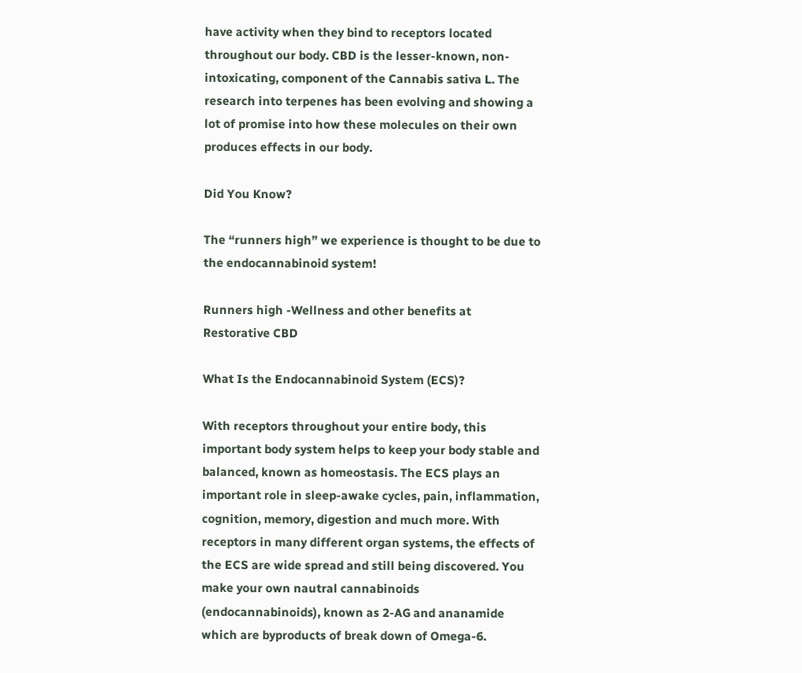have activity when they bind to receptors located throughout our body. CBD is the lesser-known, non-intoxicating, component of the Cannabis sativa L. The research into terpenes has been evolving and showing a lot of promise into how these molecules on their own produces effects in our body.

Did You Know?

The “runners high” we experience is thought to be due to the endocannabinoid system!

Runners high -Wellness and other benefits at Restorative CBD

What Is the Endocannabinoid System (ECS)?

With receptors throughout your entire body, this important body system helps to keep your body stable and balanced, known as homeostasis. The ECS plays an important role in sleep-awake cycles, pain, inflammation, cognition, memory, digestion and much more. With receptors in many different organ systems, the effects of the ECS are wide spread and still being discovered. You make your own nautral cannabinoids (endocannabinoids), known as 2-AG and ananamide which are byproducts of break down of Omega-6.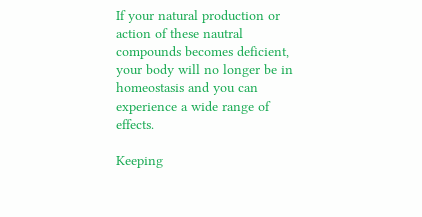If your natural production or action of these nautral compounds becomes deficient, your body will no longer be in homeostasis and you can experience a wide range of effects.

Keeping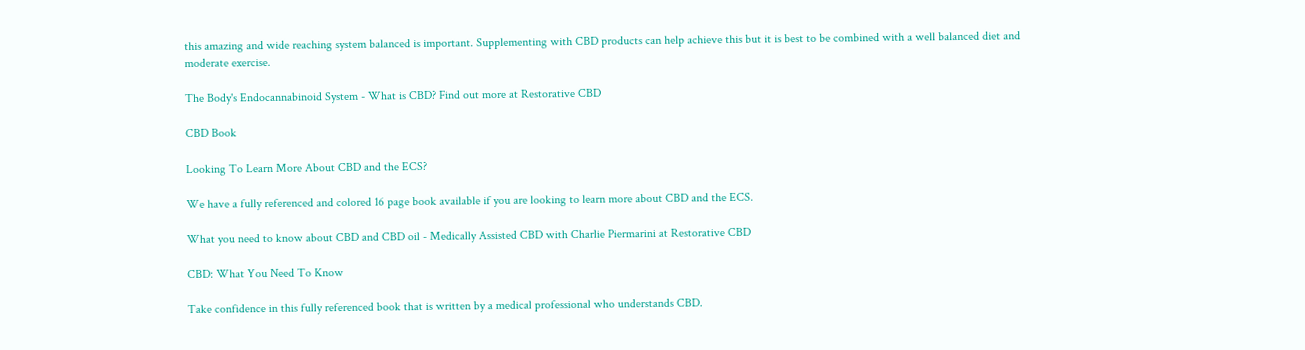this amazing and wide reaching system balanced is important. Supplementing with CBD products can help achieve this but it is best to be combined with a well balanced diet and moderate exercise.

The Body's Endocannabinoid System - What is CBD? Find out more at Restorative CBD

CBD Book

Looking To Learn More About CBD and the ECS?

We have a fully referenced and colored 16 page book available if you are looking to learn more about CBD and the ECS.

What you need to know about CBD and CBD oil - Medically Assisted CBD with Charlie Piermarini at Restorative CBD

CBD: What You Need To Know

Take confidence in this fully referenced book that is written by a medical professional who understands CBD.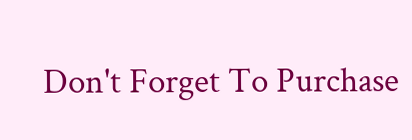Don't Forget To Purchase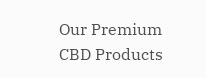Our Premium CBD Products